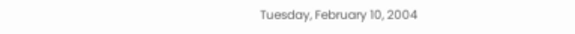Tuesday, February 10, 2004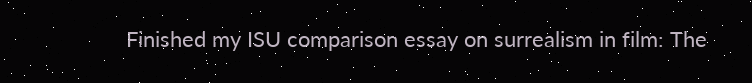Finished my ISU comparison essay on surrealism in film: The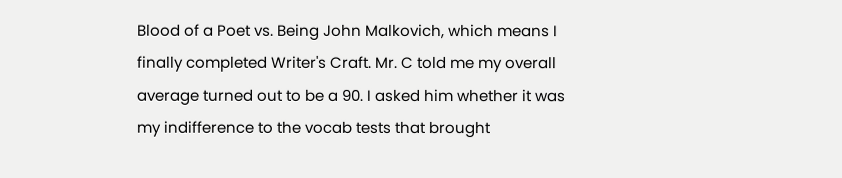Blood of a Poet vs. Being John Malkovich, which means I finally completed Writer's Craft. Mr. C told me my overall average turned out to be a 90. I asked him whether it was my indifference to the vocab tests that brought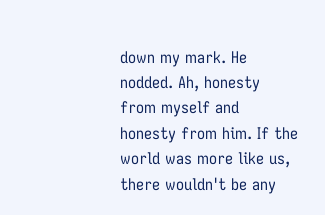down my mark. He nodded. Ah, honesty from myself and honesty from him. If the world was more like us, there wouldn't be any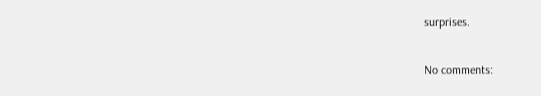surprises.

No comments: